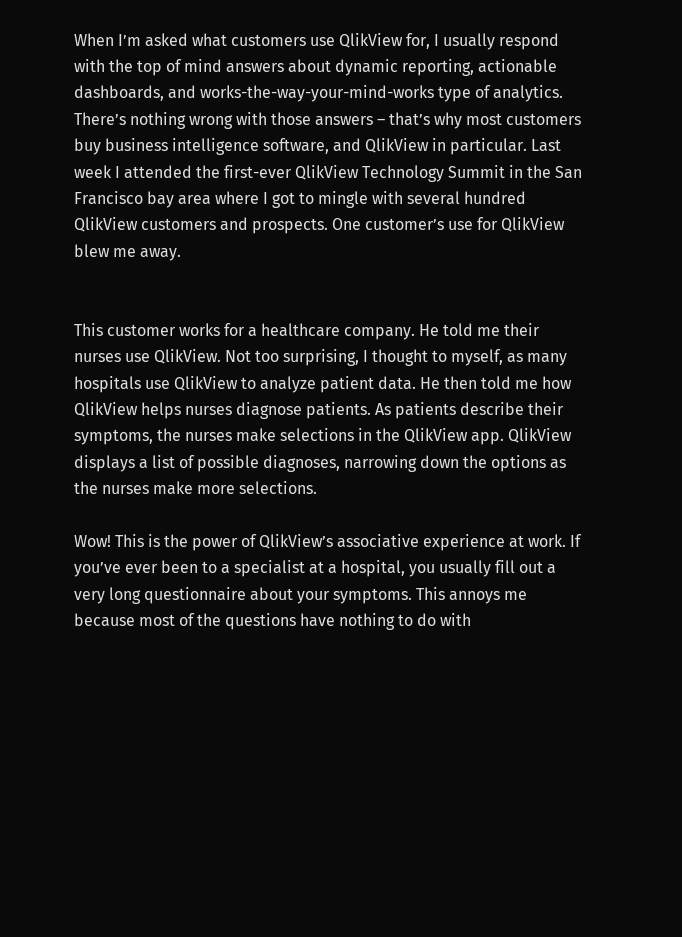When I’m asked what customers use QlikView for, I usually respond with the top of mind answers about dynamic reporting, actionable dashboards, and works-the-way-your-mind-works type of analytics. There’s nothing wrong with those answers – that’s why most customers buy business intelligence software, and QlikView in particular. Last week I attended the first-ever QlikView Technology Summit in the San Francisco bay area where I got to mingle with several hundred QlikView customers and prospects. One customer’s use for QlikView blew me away.


This customer works for a healthcare company. He told me their nurses use QlikView. Not too surprising, I thought to myself, as many hospitals use QlikView to analyze patient data. He then told me how QlikView helps nurses diagnose patients. As patients describe their symptoms, the nurses make selections in the QlikView app. QlikView displays a list of possible diagnoses, narrowing down the options as the nurses make more selections.

Wow! This is the power of QlikView’s associative experience at work. If you’ve ever been to a specialist at a hospital, you usually fill out a very long questionnaire about your symptoms. This annoys me because most of the questions have nothing to do with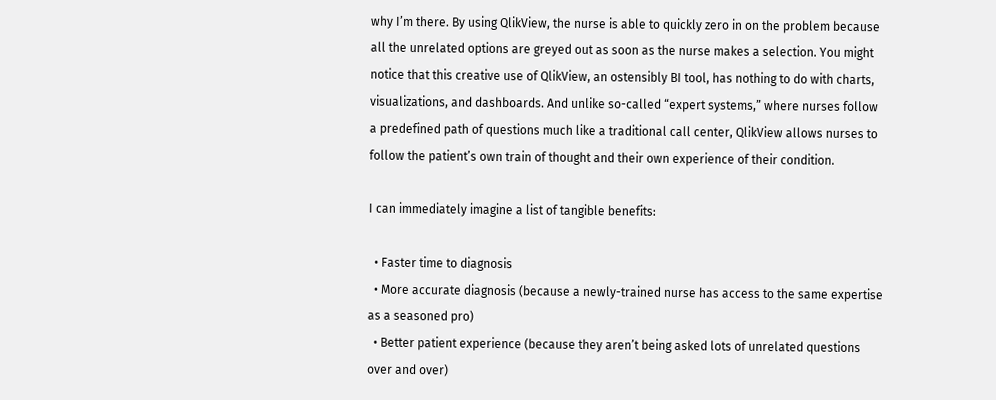why I’m there. By using QlikView, the nurse is able to quickly zero in on the problem because all the unrelated options are greyed out as soon as the nurse makes a selection. You might notice that this creative use of QlikView, an ostensibly BI tool, has nothing to do with charts, visualizations, and dashboards. And unlike so-called “expert systems,” where nurses follow a predefined path of questions much like a traditional call center, QlikView allows nurses to follow the patient’s own train of thought and their own experience of their condition.

I can immediately imagine a list of tangible benefits:

  • Faster time to diagnosis
  • More accurate diagnosis (because a newly-trained nurse has access to the same expertise as a seasoned pro)
  • Better patient experience (because they aren’t being asked lots of unrelated questions over and over)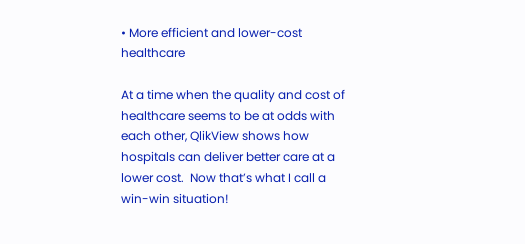• More efficient and lower-cost healthcare

At a time when the quality and cost of healthcare seems to be at odds with each other, QlikView shows how hospitals can deliver better care at a lower cost.  Now that’s what I call a win-win situation!